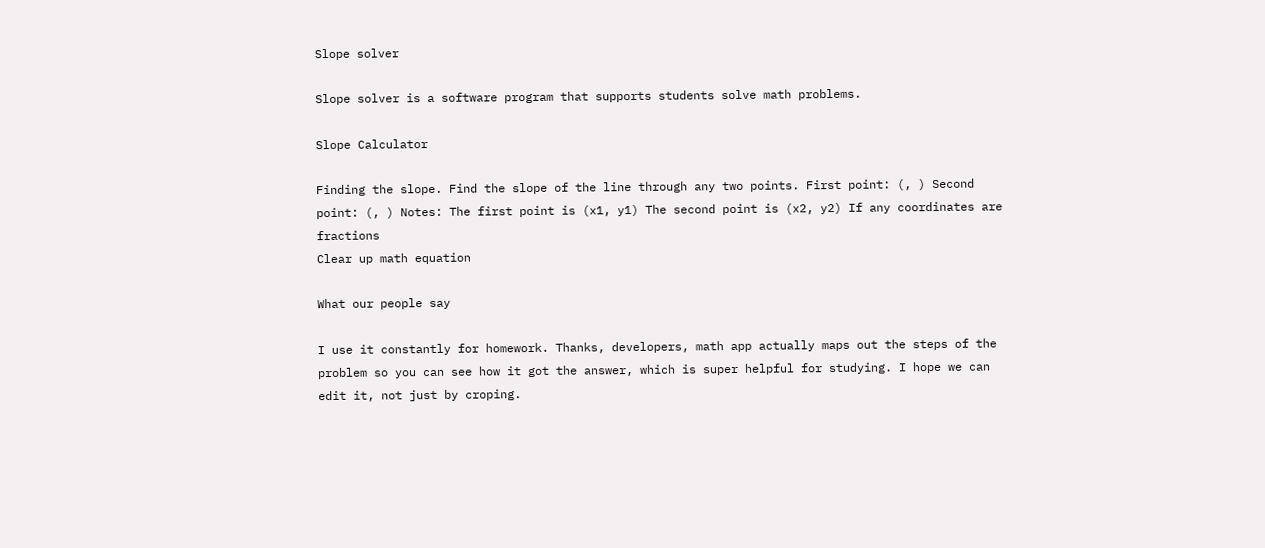Slope solver

Slope solver is a software program that supports students solve math problems.

Slope Calculator

Finding the slope. Find the slope of the line through any two points. First point: (, ) Second point: (, ) Notes: The first point is (x1, y1) The second point is (x2, y2) If any coordinates are fractions
Clear up math equation

What our people say

I use it constantly for homework. Thanks, developers, math app actually maps out the steps of the problem so you can see how it got the answer, which is super helpful for studying. I hope we can edit it, not just by croping.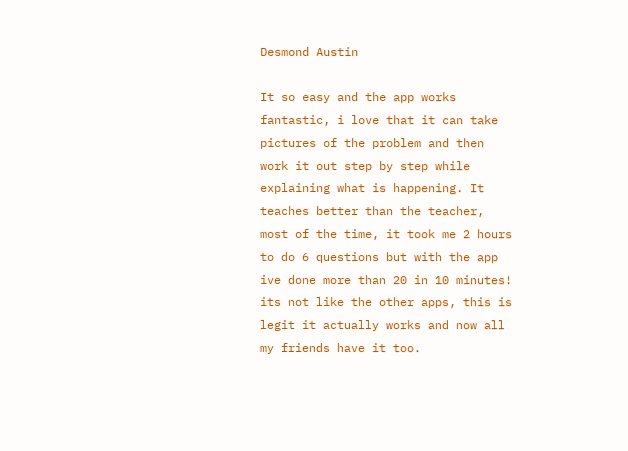Desmond Austin

It so easy and the app works fantastic, i love that it can take pictures of the problem and then work it out step by step while explaining what is happening. It teaches better than the teacher, most of the time, it took me 2 hours to do 6 questions but with the app ive done more than 20 in 10 minutes! its not like the other apps, this is legit it actually works and now all my friends have it too.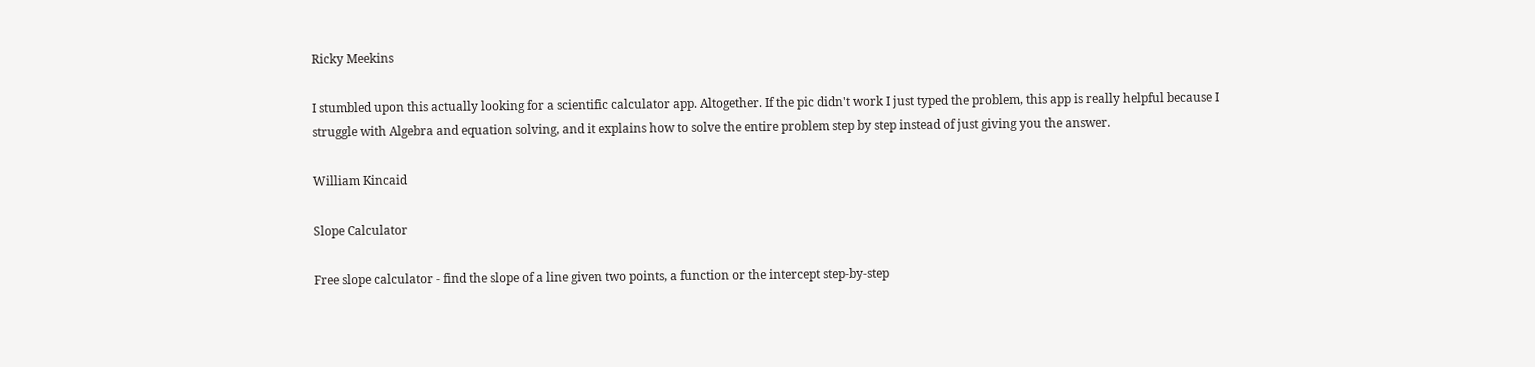Ricky Meekins

I stumbled upon this actually looking for a scientific calculator app. Altogether. If the pic didn't work I just typed the problem, this app is really helpful because I struggle with Algebra and equation solving, and it explains how to solve the entire problem step by step instead of just giving you the answer.

William Kincaid

Slope Calculator

Free slope calculator - find the slope of a line given two points, a function or the intercept step-by-step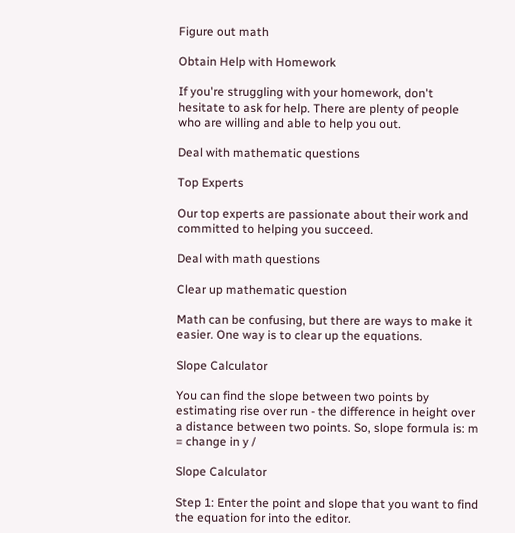Figure out math

Obtain Help with Homework

If you're struggling with your homework, don't hesitate to ask for help. There are plenty of people who are willing and able to help you out.

Deal with mathematic questions

Top Experts

Our top experts are passionate about their work and committed to helping you succeed.

Deal with math questions

Clear up mathematic question

Math can be confusing, but there are ways to make it easier. One way is to clear up the equations.

Slope Calculator

You can find the slope between two points by estimating rise over run - the difference in height over a distance between two points. So, slope formula is: m = change in y /

Slope Calculator

Step 1: Enter the point and slope that you want to find the equation for into the editor.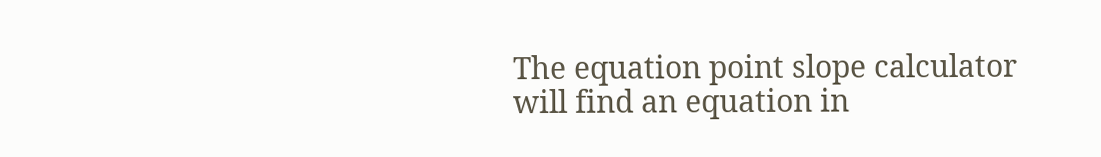The equation point slope calculator will find an equation in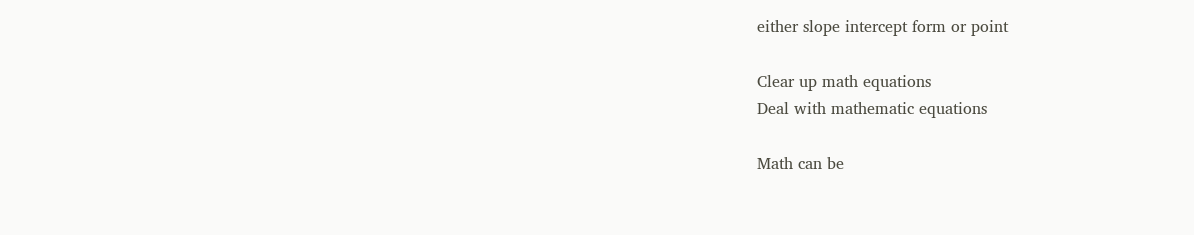either slope intercept form or point

Clear up math equations
Deal with mathematic equations

Math can be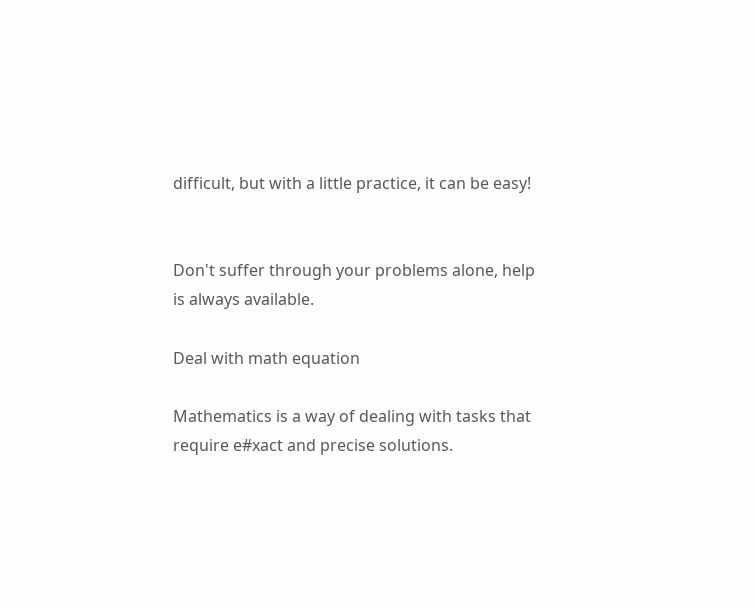difficult, but with a little practice, it can be easy!


Don't suffer through your problems alone, help is always available.

Deal with math equation

Mathematics is a way of dealing with tasks that require e#xact and precise solutions.